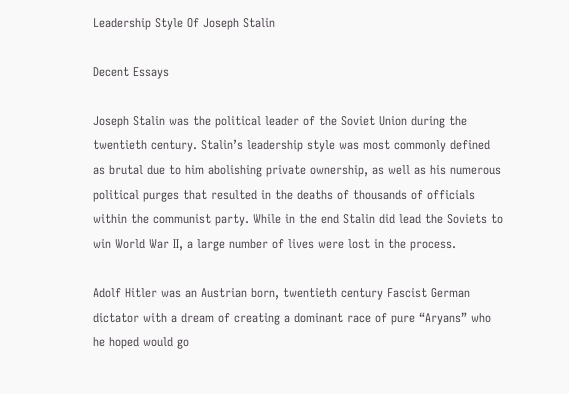Leadership Style Of Joseph Stalin

Decent Essays

Joseph Stalin was the political leader of the Soviet Union during the twentieth century. Stalin’s leadership style was most commonly defined as brutal due to him abolishing private ownership, as well as his numerous political purges that resulted in the deaths of thousands of officials within the communist party. While in the end Stalin did lead the Soviets to win World War II, a large number of lives were lost in the process.

Adolf Hitler was an Austrian born, twentieth century Fascist German dictator with a dream of creating a dominant race of pure “Aryans” who he hoped would go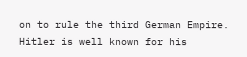on to rule the third German Empire. Hitler is well known for his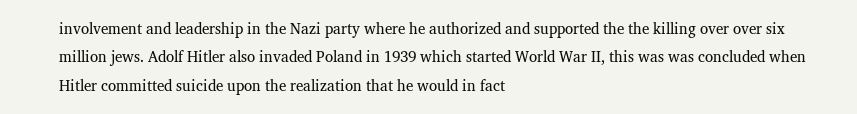involvement and leadership in the Nazi party where he authorized and supported the the killing over over six million jews. Adolf Hitler also invaded Poland in 1939 which started World War II, this was was concluded when Hitler committed suicide upon the realization that he would in fact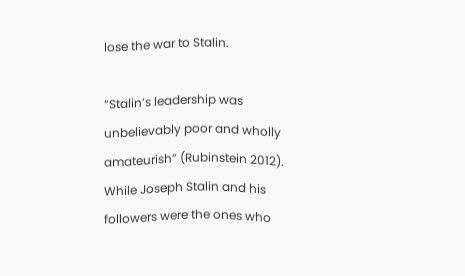lose the war to Stalin.

“Stalin’s leadership was unbelievably poor and wholly amateurish” (Rubinstein 2012). While Joseph Stalin and his followers were the ones who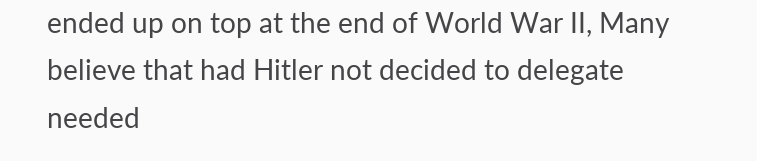ended up on top at the end of World War II, Many believe that had Hitler not decided to delegate needed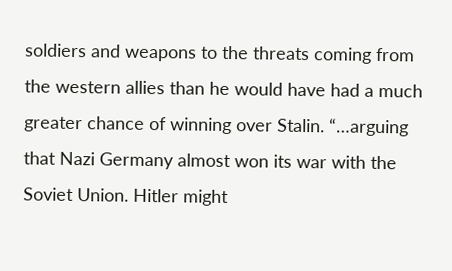soldiers and weapons to the threats coming from the western allies than he would have had a much greater chance of winning over Stalin. “…arguing that Nazi Germany almost won its war with the Soviet Union. Hitler might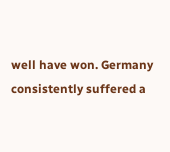well have won. Germany consistently suffered a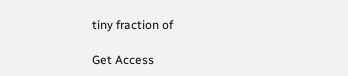tiny fraction of

Get Access